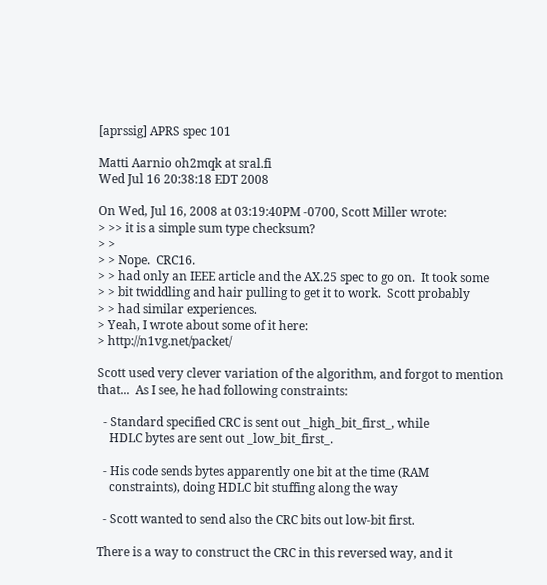[aprssig] APRS spec 101

Matti Aarnio oh2mqk at sral.fi
Wed Jul 16 20:38:18 EDT 2008

On Wed, Jul 16, 2008 at 03:19:40PM -0700, Scott Miller wrote:
> >> it is a simple sum type checksum?
> >
> > Nope.  CRC16.
> > had only an IEEE article and the AX.25 spec to go on.  It took some
> > bit twiddling and hair pulling to get it to work.  Scott probably
> > had similar experiences.
> Yeah, I wrote about some of it here:
> http://n1vg.net/packet/

Scott used very clever variation of the algorithm, and forgot to mention
that...  As I see, he had following constraints:

  - Standard specified CRC is sent out _high_bit_first_, while
    HDLC bytes are sent out _low_bit_first_.

  - His code sends bytes apparently one bit at the time (RAM
    constraints), doing HDLC bit stuffing along the way

  - Scott wanted to send also the CRC bits out low-bit first.

There is a way to construct the CRC in this reversed way, and it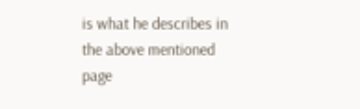is what he describes in the above mentioned page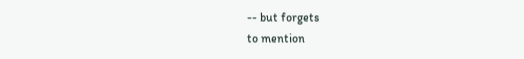-- but forgets
to mention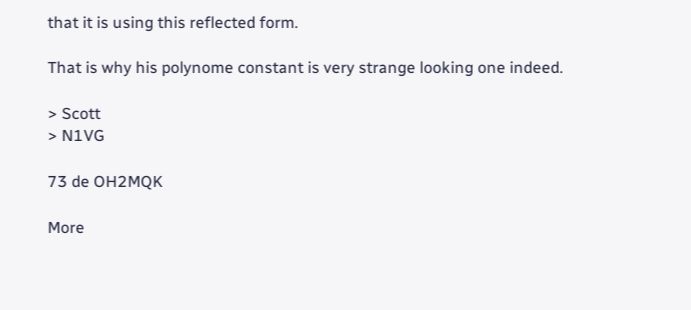that it is using this reflected form.

That is why his polynome constant is very strange looking one indeed.

> Scott
> N1VG

73 de OH2MQK

More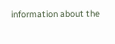information about the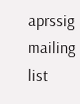aprssig mailing list